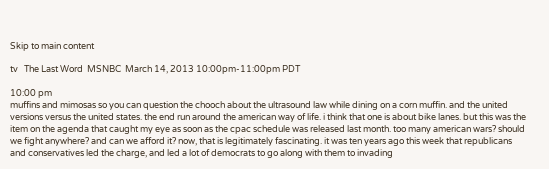Skip to main content

tv   The Last Word  MSNBC  March 14, 2013 10:00pm-11:00pm PDT

10:00 pm
muffins and mimosas so you can question the chooch about the ultrasound law while dining on a corn muffin. and the united versions versus the united states. the end run around the american way of life. i think that one is about bike lanes. but this was the item on the agenda that caught my eye as soon as the cpac schedule was released last month. too many american wars? should we fight anywhere? and can we afford it? now, that is legitimately fascinating. it was ten years ago this week that republicans and conservatives led the charge, and led a lot of democrats to go along with them to invading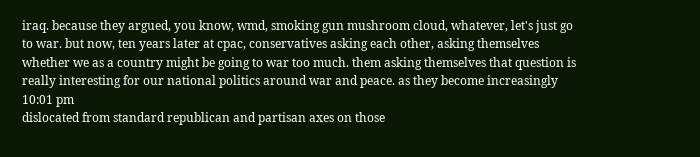iraq. because they argued, you know, wmd, smoking gun mushroom cloud, whatever, let's just go to war. but now, ten years later at cpac, conservatives asking each other, asking themselves whether we as a country might be going to war too much. them asking themselves that question is really interesting for our national politics around war and peace. as they become increasingly
10:01 pm
dislocated from standard republican and partisan axes on those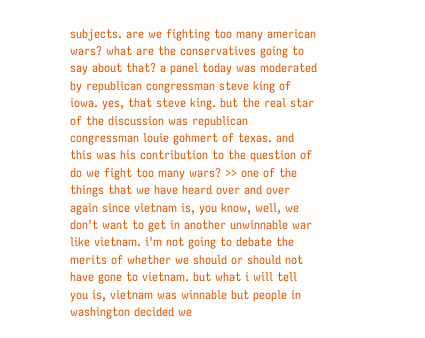subjects. are we fighting too many american wars? what are the conservatives going to say about that? a panel today was moderated by republican congressman steve king of iowa. yes, that steve king. but the real star of the discussion was republican congressman louie gohmert of texas. and this was his contribution to the question of do we fight too many wars? >> one of the things that we have heard over and over again since vietnam is, you know, well, we don't want to get in another unwinnable war like vietnam. i'm not going to debate the merits of whether we should or should not have gone to vietnam. but what i will tell you is, vietnam was winnable but people in washington decided we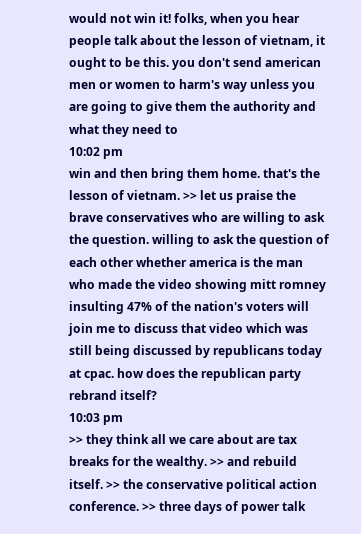would not win it! folks, when you hear people talk about the lesson of vietnam, it ought to be this. you don't send american men or women to harm's way unless you are going to give them the authority and what they need to
10:02 pm
win and then bring them home. that's the lesson of vietnam. >> let us praise the brave conservatives who are willing to ask the question. willing to ask the question of each other whether america is the man who made the video showing mitt romney insulting 47% of the nation's voters will join me to discuss that video which was still being discussed by republicans today at cpac. how does the republican party rebrand itself?
10:03 pm
>> they think all we care about are tax breaks for the wealthy. >> and rebuild itself. >> the conservative political action conference. >> three days of power talk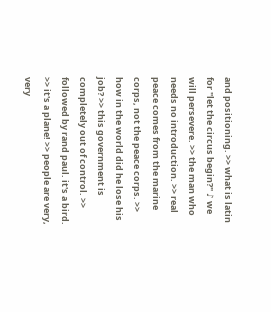and positioning. >> what is latin for "let the circus begin?" ♪ we will persevere. >> the man who needs no introduction. >> real peace comes from the marine corps, not the peace corps. >> how in the world did he lose his job? >> this government is completely out of control. >> followed by rand paul. it's a bird. >> it's a plane! >> people are very, very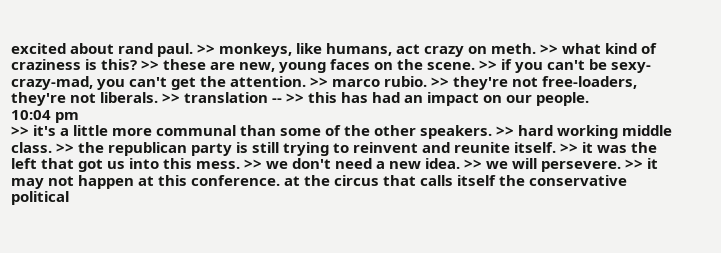excited about rand paul. >> monkeys, like humans, act crazy on meth. >> what kind of craziness is this? >> these are new, young faces on the scene. >> if you can't be sexy-crazy-mad, you can't get the attention. >> marco rubio. >> they're not free-loaders, they're not liberals. >> translation -- >> this has had an impact on our people.
10:04 pm
>> it's a little more communal than some of the other speakers. >> hard working middle class. >> the republican party is still trying to reinvent and reunite itself. >> it was the left that got us into this mess. >> we don't need a new idea. >> we will persevere. >> it may not happen at this conference. at the circus that calls itself the conservative political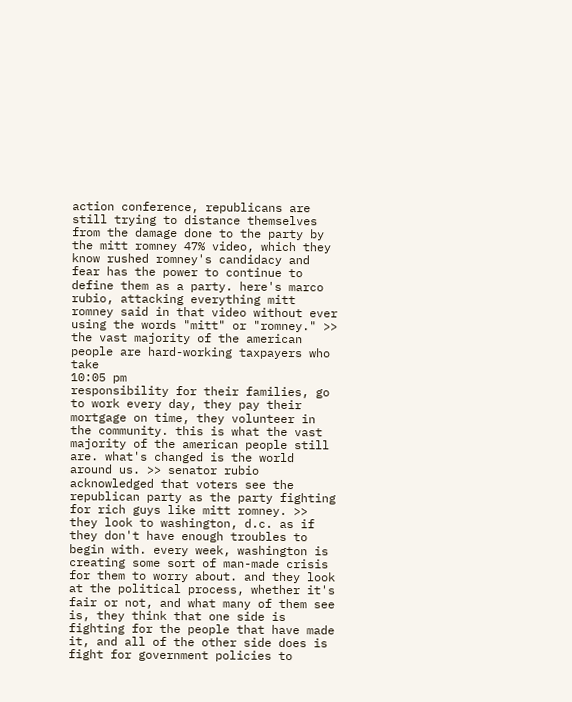action conference, republicans are still trying to distance themselves from the damage done to the party by the mitt romney 47% video, which they know rushed romney's candidacy and fear has the power to continue to define them as a party. here's marco rubio, attacking everything mitt romney said in that video without ever using the words "mitt" or "romney." >> the vast majority of the american people are hard-working taxpayers who take
10:05 pm
responsibility for their families, go to work every day, they pay their mortgage on time, they volunteer in the community. this is what the vast majority of the american people still are. what's changed is the world around us. >> senator rubio acknowledged that voters see the republican party as the party fighting for rich guys like mitt romney. >> they look to washington, d.c. as if they don't have enough troubles to begin with. every week, washington is creating some sort of man-made crisis for them to worry about. and they look at the political process, whether it's fair or not, and what many of them see is, they think that one side is fighting for the people that have made it, and all of the other side does is fight for government policies to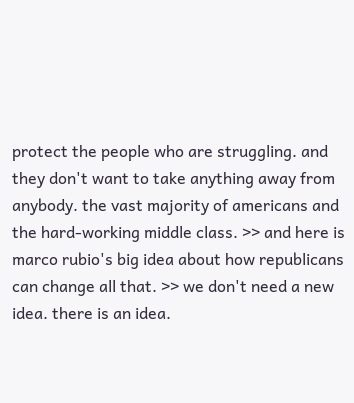protect the people who are struggling. and they don't want to take anything away from anybody. the vast majority of americans and the hard-working middle class. >> and here is marco rubio's big idea about how republicans can change all that. >> we don't need a new idea. there is an idea.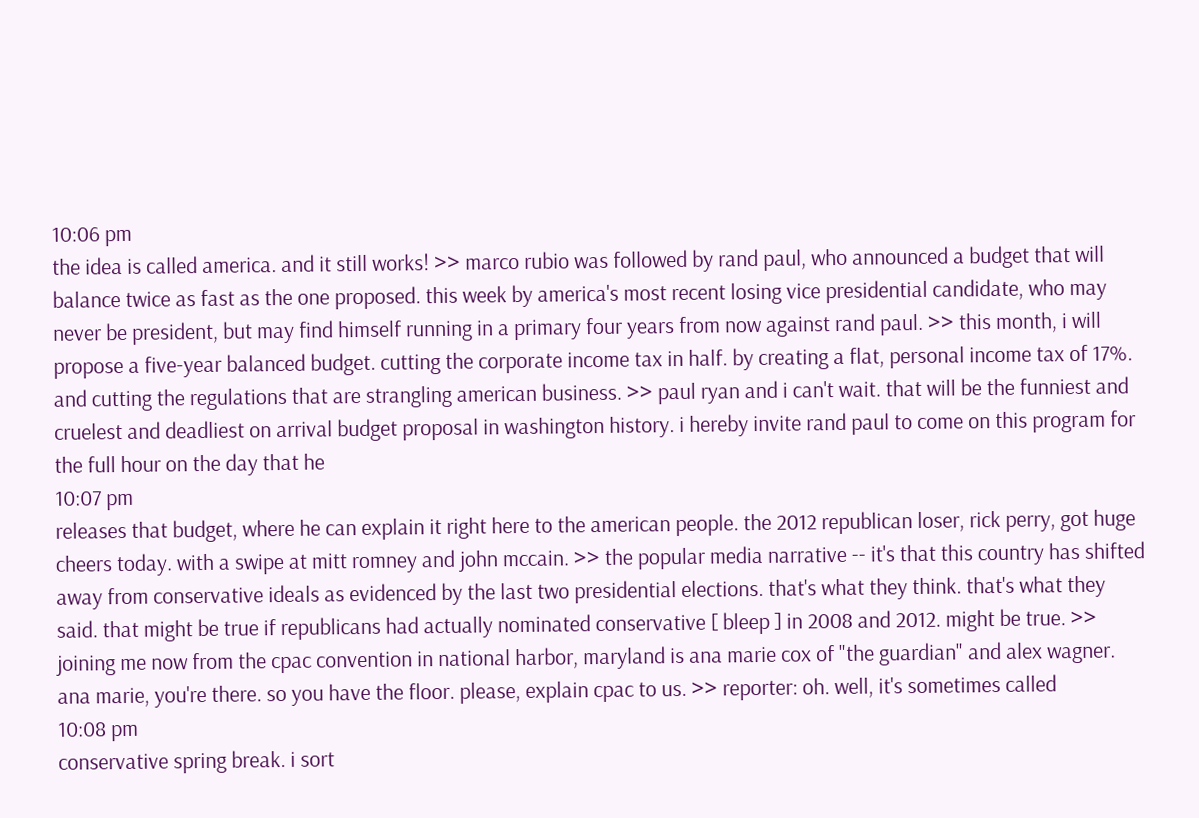10:06 pm
the idea is called america. and it still works! >> marco rubio was followed by rand paul, who announced a budget that will balance twice as fast as the one proposed. this week by america's most recent losing vice presidential candidate, who may never be president, but may find himself running in a primary four years from now against rand paul. >> this month, i will propose a five-year balanced budget. cutting the corporate income tax in half. by creating a flat, personal income tax of 17%. and cutting the regulations that are strangling american business. >> paul ryan and i can't wait. that will be the funniest and cruelest and deadliest on arrival budget proposal in washington history. i hereby invite rand paul to come on this program for the full hour on the day that he
10:07 pm
releases that budget, where he can explain it right here to the american people. the 2012 republican loser, rick perry, got huge cheers today. with a swipe at mitt romney and john mccain. >> the popular media narrative -- it's that this country has shifted away from conservative ideals as evidenced by the last two presidential elections. that's what they think. that's what they said. that might be true if republicans had actually nominated conservative [ bleep ] in 2008 and 2012. might be true. >> joining me now from the cpac convention in national harbor, maryland is ana marie cox of "the guardian" and alex wagner. ana marie, you're there. so you have the floor. please, explain cpac to us. >> reporter: oh. well, it's sometimes called
10:08 pm
conservative spring break. i sort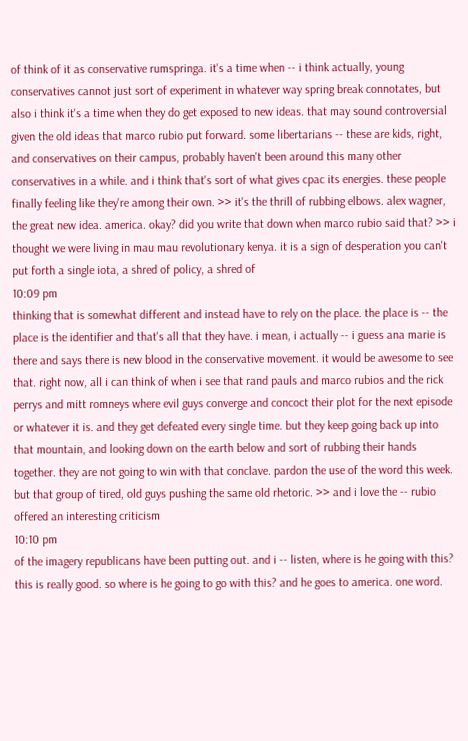of think of it as conservative rumspringa. it's a time when -- i think actually, young conservatives cannot just sort of experiment in whatever way spring break connotates, but also i think it's a time when they do get exposed to new ideas. that may sound controversial given the old ideas that marco rubio put forward. some libertarians -- these are kids, right, and conservatives on their campus, probably haven't been around this many other conservatives in a while. and i think that's sort of what gives cpac its energies. these people finally feeling like they're among their own. >> it's the thrill of rubbing elbows. alex wagner, the great new idea. america. okay? did you write that down when marco rubio said that? >> i thought we were living in mau mau revolutionary kenya. it is a sign of desperation you can't put forth a single iota, a shred of policy, a shred of
10:09 pm
thinking that is somewhat different and instead have to rely on the place. the place is -- the place is the identifier and that's all that they have. i mean, i actually -- i guess ana marie is there and says there is new blood in the conservative movement. it would be awesome to see that. right now, all i can think of when i see that rand pauls and marco rubios and the rick perrys and mitt romneys where evil guys converge and concoct their plot for the next episode or whatever it is. and they get defeated every single time. but they keep going back up into that mountain, and looking down on the earth below and sort of rubbing their hands together. they are not going to win with that conclave. pardon the use of the word this week. but that group of tired, old guys pushing the same old rhetoric. >> and i love the -- rubio offered an interesting criticism
10:10 pm
of the imagery republicans have been putting out. and i -- listen, where is he going with this? this is really good. so where is he going to go with this? and he goes to america. one word.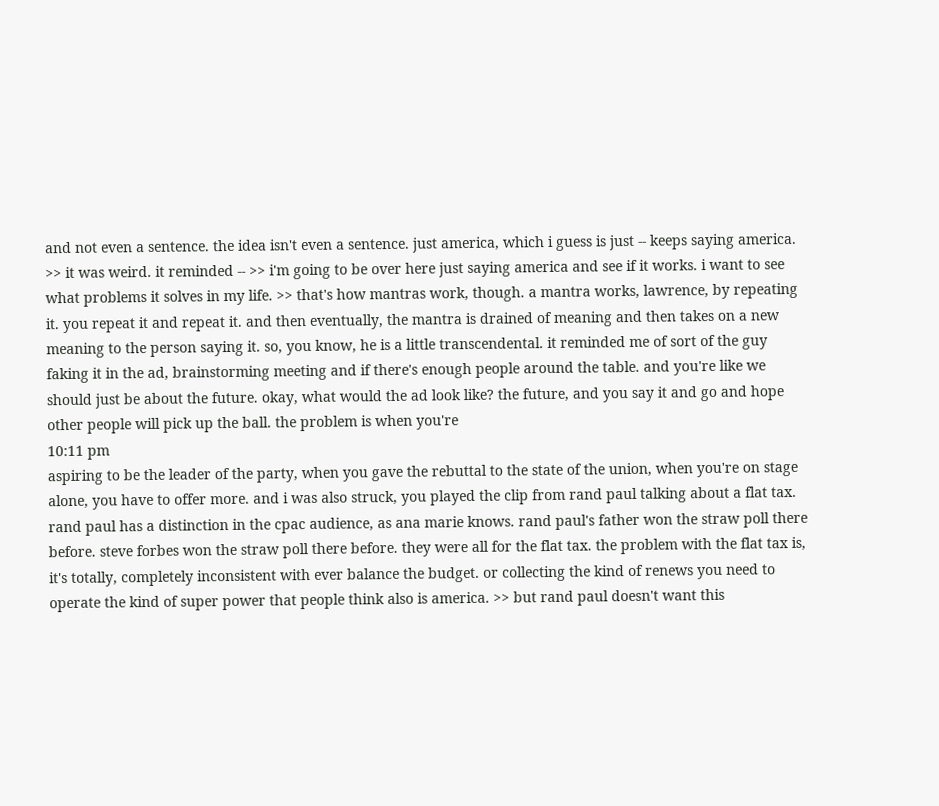and not even a sentence. the idea isn't even a sentence. just america, which i guess is just -- keeps saying america. >> it was weird. it reminded -- >> i'm going to be over here just saying america and see if it works. i want to see what problems it solves in my life. >> that's how mantras work, though. a mantra works, lawrence, by repeating it. you repeat it and repeat it. and then eventually, the mantra is drained of meaning and then takes on a new meaning to the person saying it. so, you know, he is a little transcendental. it reminded me of sort of the guy faking it in the ad, brainstorming meeting and if there's enough people around the table. and you're like we should just be about the future. okay, what would the ad look like? the future, and you say it and go and hope other people will pick up the ball. the problem is when you're
10:11 pm
aspiring to be the leader of the party, when you gave the rebuttal to the state of the union, when you're on stage alone, you have to offer more. and i was also struck, you played the clip from rand paul talking about a flat tax. rand paul has a distinction in the cpac audience, as ana marie knows. rand paul's father won the straw poll there before. steve forbes won the straw poll there before. they were all for the flat tax. the problem with the flat tax is, it's totally, completely inconsistent with ever balance the budget. or collecting the kind of renews you need to operate the kind of super power that people think also is america. >> but rand paul doesn't want this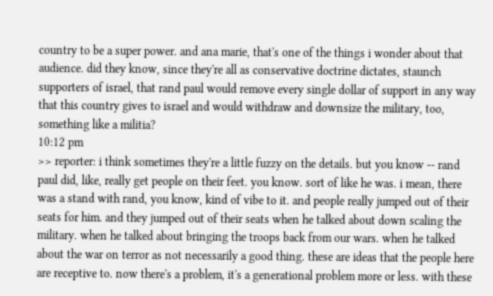country to be a super power. and ana marie, that's one of the things i wonder about that audience. did they know, since they're all as conservative doctrine dictates, staunch supporters of israel, that rand paul would remove every single dollar of support in any way that this country gives to israel and would withdraw and downsize the military, too, something like a militia?
10:12 pm
>> reporter: i think sometimes they're a little fuzzy on the details. but you know -- rand paul did, like, really get people on their feet. you know. sort of like he was. i mean, there was a stand with rand, you know, kind of vibe to it. and people really jumped out of their seats for him. and they jumped out of their seats when he talked about down scaling the military. when he talked about bringing the troops back from our wars. when he talked about the war on terror as not necessarily a good thing. these are ideas that the people here are receptive to. now there's a problem, it's a generational problem more or less. with these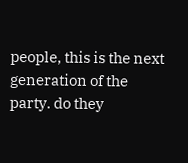people, this is the next generation of the party. do they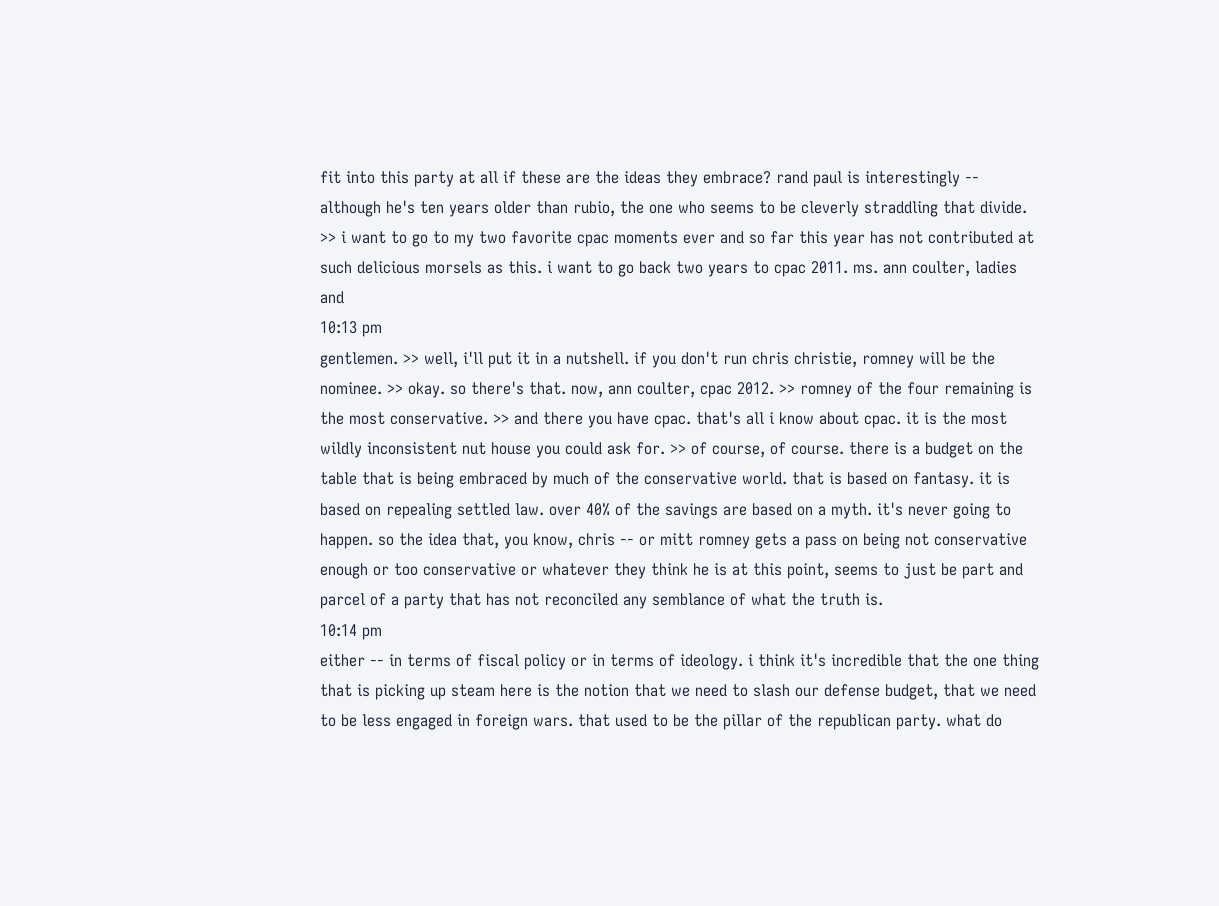fit into this party at all if these are the ideas they embrace? rand paul is interestingly -- although he's ten years older than rubio, the one who seems to be cleverly straddling that divide. >> i want to go to my two favorite cpac moments ever and so far this year has not contributed at such delicious morsels as this. i want to go back two years to cpac 2011. ms. ann coulter, ladies and
10:13 pm
gentlemen. >> well, i'll put it in a nutshell. if you don't run chris christie, romney will be the nominee. >> okay. so there's that. now, ann coulter, cpac 2012. >> romney of the four remaining is the most conservative. >> and there you have cpac. that's all i know about cpac. it is the most wildly inconsistent nut house you could ask for. >> of course, of course. there is a budget on the table that is being embraced by much of the conservative world. that is based on fantasy. it is based on repealing settled law. over 40% of the savings are based on a myth. it's never going to happen. so the idea that, you know, chris -- or mitt romney gets a pass on being not conservative enough or too conservative or whatever they think he is at this point, seems to just be part and parcel of a party that has not reconciled any semblance of what the truth is.
10:14 pm
either -- in terms of fiscal policy or in terms of ideology. i think it's incredible that the one thing that is picking up steam here is the notion that we need to slash our defense budget, that we need to be less engaged in foreign wars. that used to be the pillar of the republican party. what do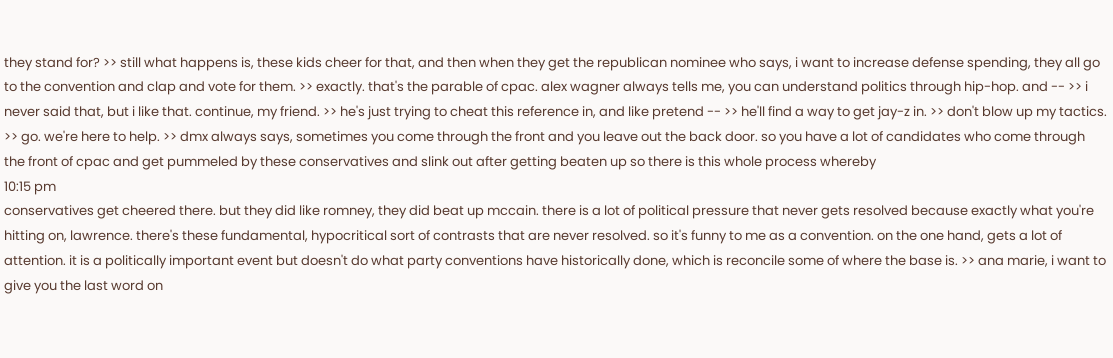they stand for? >> still what happens is, these kids cheer for that, and then when they get the republican nominee who says, i want to increase defense spending, they all go to the convention and clap and vote for them. >> exactly. that's the parable of cpac. alex wagner always tells me, you can understand politics through hip-hop. and -- >> i never said that, but i like that. continue, my friend. >> he's just trying to cheat this reference in, and like pretend -- >> he'll find a way to get jay-z in. >> don't blow up my tactics. >> go. we're here to help. >> dmx always says, sometimes you come through the front and you leave out the back door. so you have a lot of candidates who come through the front of cpac and get pummeled by these conservatives and slink out after getting beaten up so there is this whole process whereby
10:15 pm
conservatives get cheered there. but they did like romney, they did beat up mccain. there is a lot of political pressure that never gets resolved because exactly what you're hitting on, lawrence. there's these fundamental, hypocritical sort of contrasts that are never resolved. so it's funny to me as a convention. on the one hand, gets a lot of attention. it is a politically important event but doesn't do what party conventions have historically done, which is reconcile some of where the base is. >> ana marie, i want to give you the last word on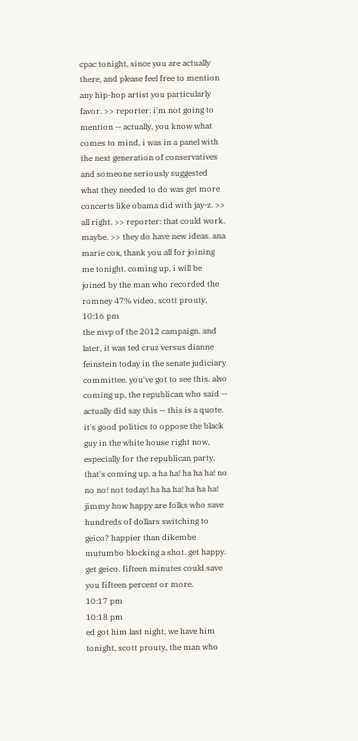cpac tonight, since you are actually there, and please feel free to mention any hip-hop artist you particularly favor. >> reporter: i'm not going to mention -- actually, you know what comes to mind, i was in a panel with the next generation of conservatives and someone seriously suggested what they needed to do was get more concerts like obama did with jay-z. >> all right. >> reporter: that could work. maybe. >> they do have new ideas. ana marie cox, thank you all for joining me tonight. coming up, i will be joined by the man who recorded the romney 47% video, scott prouty,
10:16 pm
the mvp of the 2012 campaign. and later, it was ted cruz versus dianne feinstein today in the senate judiciary committee. you've got to see this. also coming up, the republican who said -- actually did say this -- this is a quote. it's good politics to oppose the black guy in the white house right now, especially for the republican party. that's coming up. a ha ha! ha ha ha! no no no! not today! ha ha ha! ha ha ha! jimmy how happy are folks who save hundreds of dollars switching to geico? happier than dikembe mutumbo blocking a shot. get happy. get geico. fifteen minutes could save you fifteen percent or more.
10:17 pm
10:18 pm
ed got him last night, we have him tonight, scott prouty, the man who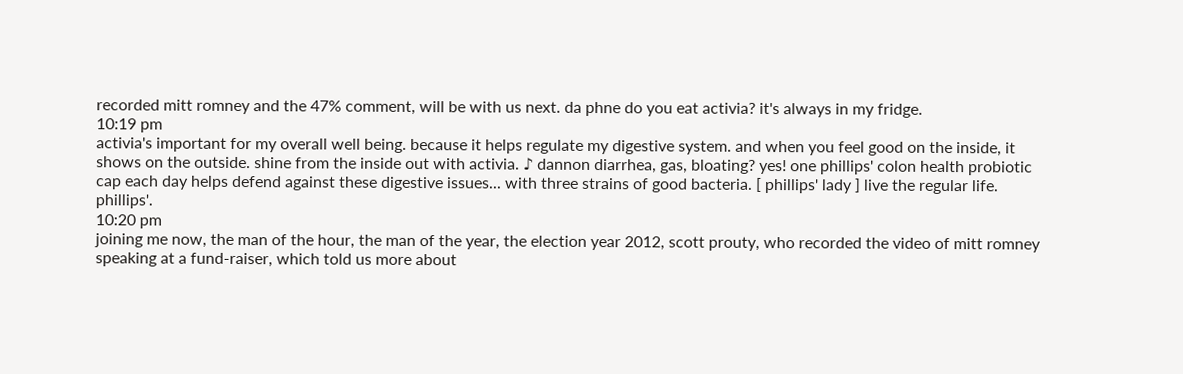recorded mitt romney and the 47% comment, will be with us next. da phne do you eat activia? it's always in my fridge.
10:19 pm
activia's important for my overall well being. because it helps regulate my digestive system. and when you feel good on the inside, it shows on the outside. shine from the inside out with activia. ♪ dannon diarrhea, gas, bloating? yes! one phillips' colon health probiotic cap each day helps defend against these digestive issues... with three strains of good bacteria. [ phillips' lady ] live the regular life. phillips'.
10:20 pm
joining me now, the man of the hour, the man of the year, the election year 2012, scott prouty, who recorded the video of mitt romney speaking at a fund-raiser, which told us more about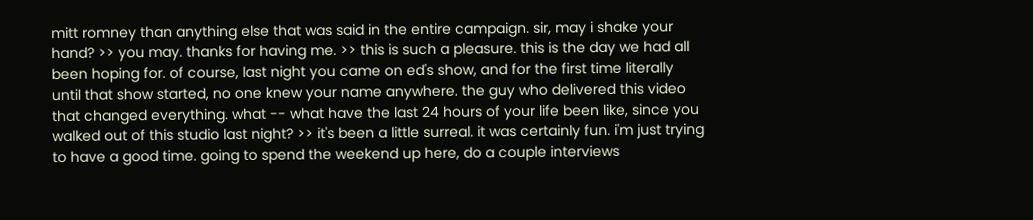mitt romney than anything else that was said in the entire campaign. sir, may i shake your hand? >> you may. thanks for having me. >> this is such a pleasure. this is the day we had all been hoping for. of course, last night you came on ed's show, and for the first time literally until that show started, no one knew your name anywhere. the guy who delivered this video that changed everything. what -- what have the last 24 hours of your life been like, since you walked out of this studio last night? >> it's been a little surreal. it was certainly fun. i'm just trying to have a good time. going to spend the weekend up here, do a couple interviews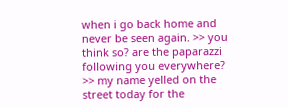when i go back home and never be seen again. >> you think so? are the paparazzi following you everywhere? >> my name yelled on the street today for the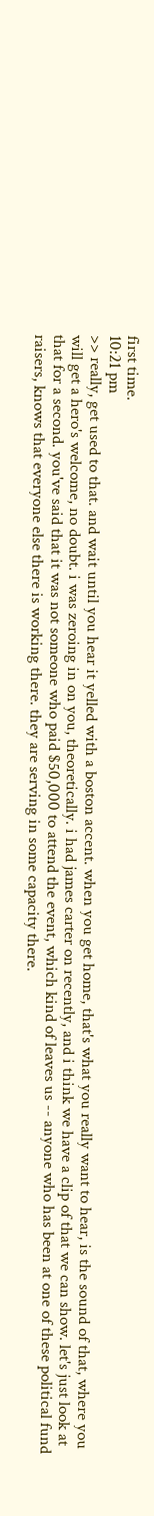first time.
10:21 pm
>> really, get used to that. and wait until you hear it yelled with a boston accent. when you get home, that's what you really want to hear, is the sound of that, where you will get a hero's welcome, no doubt. i was zeroing in on you, theoretically. i had james carter on recently, and i think we have a clip of that we can show. let's just look at that for a second. you've said that it was not someone who paid $50,000 to attend the event, which kind of leaves us -- anyone who has been at one of these political fund raisers, knows that everyone else there is working there. they are serving in some capacity there.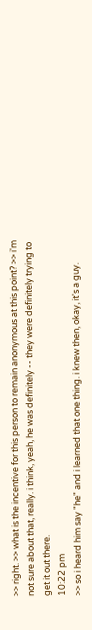>> right. >> what is the incentive for this person to remain anonymous at this point? >> i'm not sure about that, really. i think, yeah, he was definitely -- they were definitely trying to get it out there.
10:22 pm
>> so i heard him say "he" and i learned that one thing. i knew then, okay, it's a guy.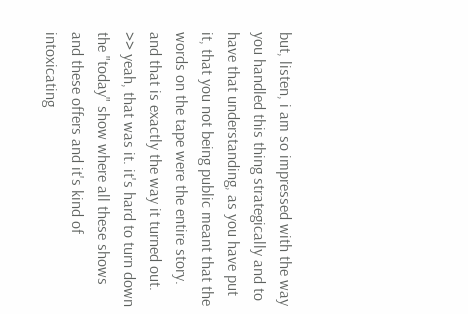but, listen, i am so impressed with the way you handled this thing strategically and to have that understanding, as you have put it, that you not being public meant that the words on the tape were the entire story. and that is exactly the way it turned out. >> yeah, that was it. it's hard to turn down the "today" show where all these shows and these offers and it's kind of intoxicating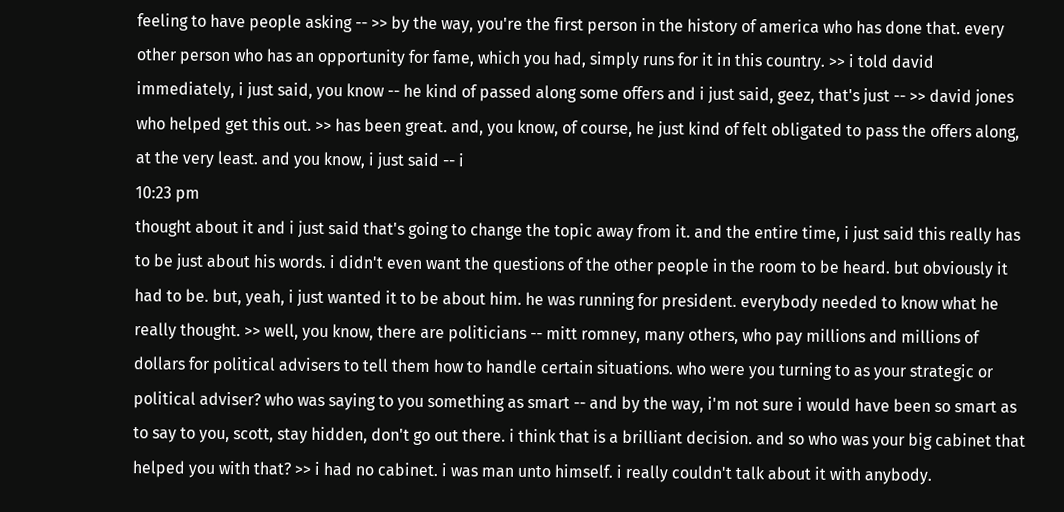feeling to have people asking -- >> by the way, you're the first person in the history of america who has done that. every other person who has an opportunity for fame, which you had, simply runs for it in this country. >> i told david immediately, i just said, you know -- he kind of passed along some offers and i just said, geez, that's just -- >> david jones who helped get this out. >> has been great. and, you know, of course, he just kind of felt obligated to pass the offers along, at the very least. and you know, i just said -- i
10:23 pm
thought about it and i just said that's going to change the topic away from it. and the entire time, i just said this really has to be just about his words. i didn't even want the questions of the other people in the room to be heard. but obviously it had to be. but, yeah, i just wanted it to be about him. he was running for president. everybody needed to know what he really thought. >> well, you know, there are politicians -- mitt romney, many others, who pay millions and millions of dollars for political advisers to tell them how to handle certain situations. who were you turning to as your strategic or political adviser? who was saying to you something as smart -- and by the way, i'm not sure i would have been so smart as to say to you, scott, stay hidden, don't go out there. i think that is a brilliant decision. and so who was your big cabinet that helped you with that? >> i had no cabinet. i was man unto himself. i really couldn't talk about it with anybody.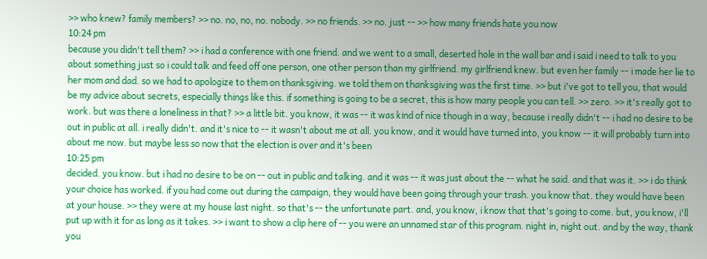>> who knew? family members? >> no. no, no, no. nobody. >> no friends. >> no. just -- >> how many friends hate you now
10:24 pm
because you didn't tell them? >> i had a conference with one friend. and we went to a small, deserted hole in the wall bar and i said i need to talk to you about something just so i could talk and feed off one person, one other person than my girlfriend. my girlfriend knew. but even her family -- i made her lie to her mom and dad. so we had to apologize to them on thanksgiving. we told them on thanksgiving was the first time. >> but i've got to tell you, that would be my advice about secrets, especially things like this. if something is going to be a secret, this is how many people you can tell. >> zero. >> it's really got to work. but was there a loneliness in that? >> a little bit. you know, it was -- it was kind of nice though in a way, because i really didn't -- i had no desire to be out in public at all. i really didn't. and it's nice to -- it wasn't about me at all. you know, and it would have turned into, you know -- it will probably turn into about me now. but maybe less so now that the election is over and it's been
10:25 pm
decided. you know. but i had no desire to be on -- out in public and talking. and it was -- it was just about the -- what he said. and that was it. >> i do think your choice has worked. if you had come out during the campaign, they would have been going through your trash. you know that. they would have been at your house. >> they were at my house last night. so that's -- the unfortunate part. and, you know, i know that that's going to come. but, you know, i'll put up with it for as long as it takes. >> i want to show a clip here of -- you were an unnamed star of this program. night in, night out. and by the way, thank you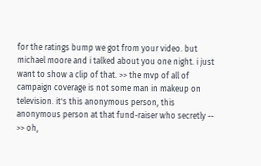for the ratings bump we got from your video. but michael moore and i talked about you one night. i just want to show a clip of that. >> the mvp of all of campaign coverage is not some man in makeup on television. it's this anonymous person, this anonymous person at that fund-raiser who secretly -- >> oh,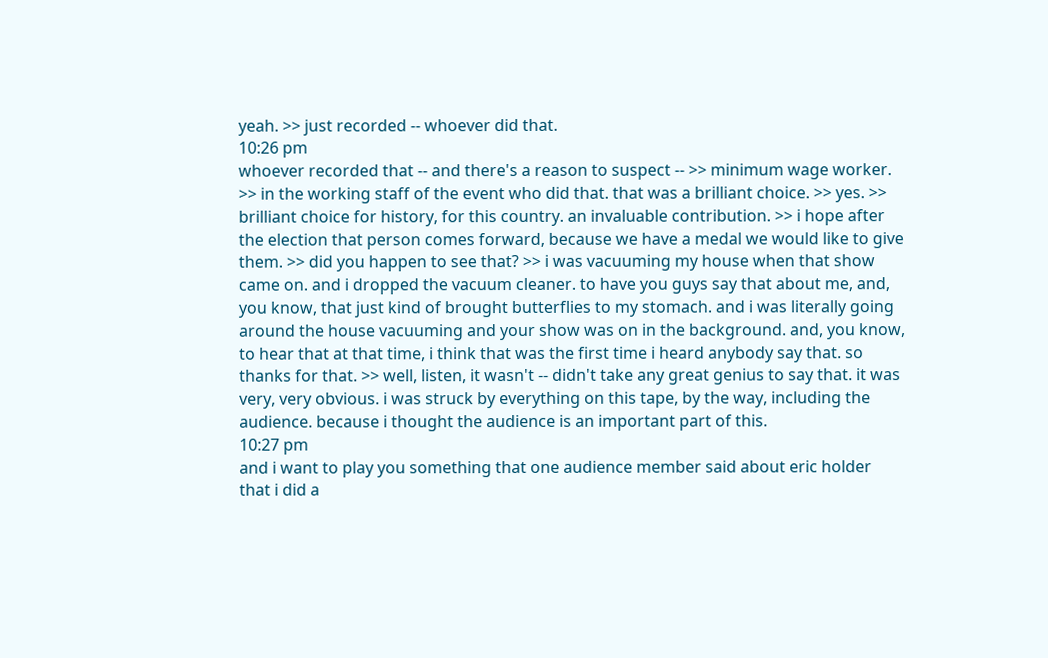yeah. >> just recorded -- whoever did that.
10:26 pm
whoever recorded that -- and there's a reason to suspect -- >> minimum wage worker. >> in the working staff of the event who did that. that was a brilliant choice. >> yes. >> brilliant choice for history, for this country. an invaluable contribution. >> i hope after the election that person comes forward, because we have a medal we would like to give them. >> did you happen to see that? >> i was vacuuming my house when that show came on. and i dropped the vacuum cleaner. to have you guys say that about me, and, you know, that just kind of brought butterflies to my stomach. and i was literally going around the house vacuuming and your show was on in the background. and, you know, to hear that at that time, i think that was the first time i heard anybody say that. so thanks for that. >> well, listen, it wasn't -- didn't take any great genius to say that. it was very, very obvious. i was struck by everything on this tape, by the way, including the audience. because i thought the audience is an important part of this.
10:27 pm
and i want to play you something that one audience member said about eric holder that i did a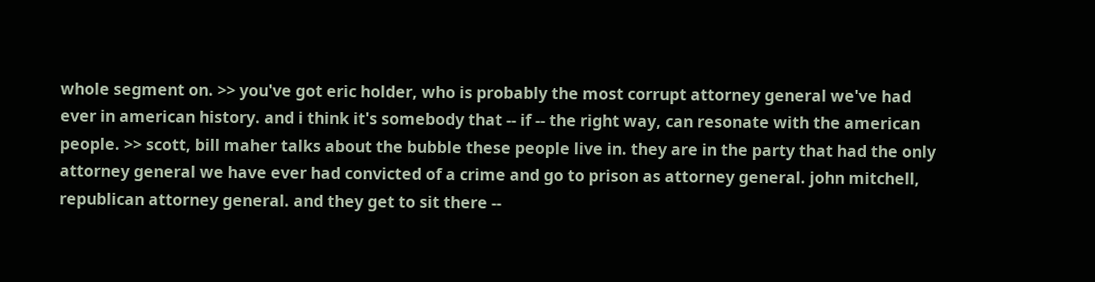whole segment on. >> you've got eric holder, who is probably the most corrupt attorney general we've had ever in american history. and i think it's somebody that -- if -- the right way, can resonate with the american people. >> scott, bill maher talks about the bubble these people live in. they are in the party that had the only attorney general we have ever had convicted of a crime and go to prison as attorney general. john mitchell, republican attorney general. and they get to sit there --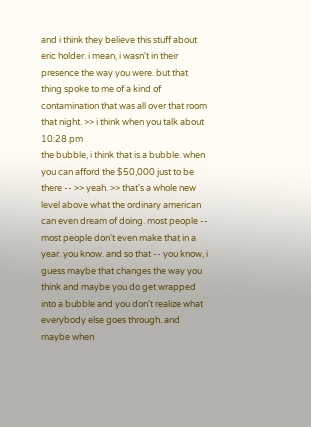and i think they believe this stuff about eric holder. i mean, i wasn't in their presence the way you were. but that thing spoke to me of a kind of contamination that was all over that room that night. >> i think when you talk about
10:28 pm
the bubble, i think that is a bubble. when you can afford the $50,000 just to be there -- >> yeah. >> that's a whole new level above what the ordinary american can even dream of doing. most people -- most people don't even make that in a year. you know. and so that -- you know, i guess maybe that changes the way you think and maybe you do get wrapped into a bubble and you don't realize what everybody else goes through. and maybe when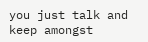you just talk and keep amongst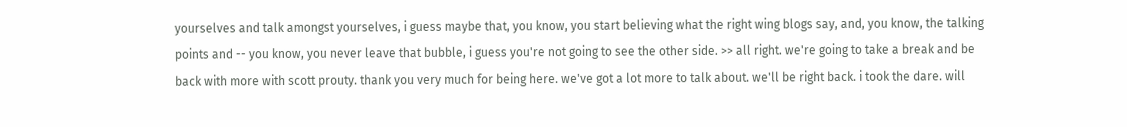yourselves and talk amongst yourselves, i guess maybe that, you know, you start believing what the right wing blogs say, and, you know, the talking points and -- you know, you never leave that bubble, i guess you're not going to see the other side. >> all right. we're going to take a break and be back with more with scott prouty. thank you very much for being here. we've got a lot more to talk about. we'll be right back. i took the dare. will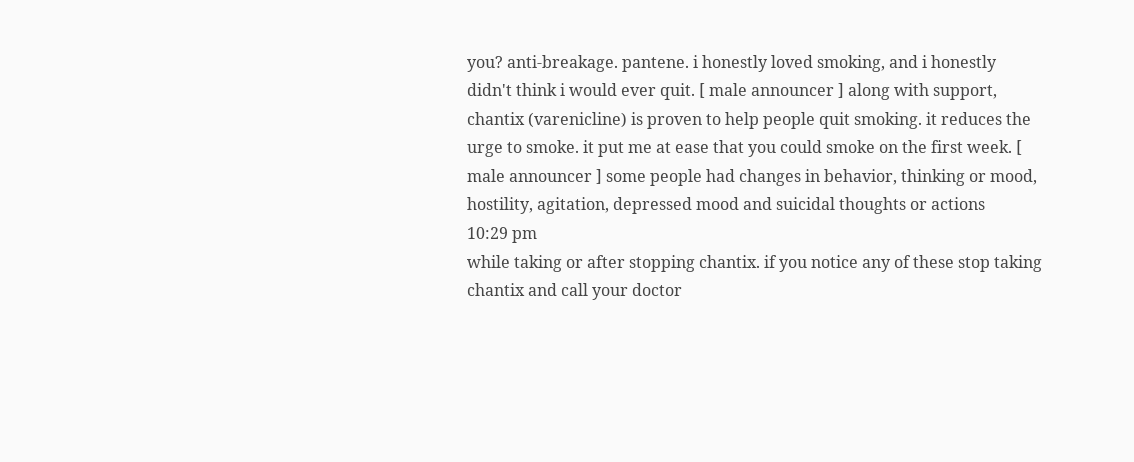you? anti-breakage. pantene. i honestly loved smoking, and i honestly didn't think i would ever quit. [ male announcer ] along with support, chantix (varenicline) is proven to help people quit smoking. it reduces the urge to smoke. it put me at ease that you could smoke on the first week. [ male announcer ] some people had changes in behavior, thinking or mood, hostility, agitation, depressed mood and suicidal thoughts or actions
10:29 pm
while taking or after stopping chantix. if you notice any of these stop taking chantix and call your doctor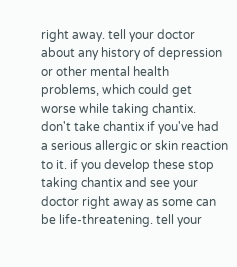right away. tell your doctor about any history of depression or other mental health problems, which could get worse while taking chantix. don't take chantix if you've had a serious allergic or skin reaction to it. if you develop these stop taking chantix and see your doctor right away as some can be life-threatening. tell your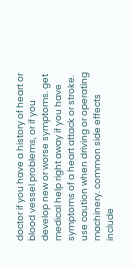doctor if you have a history of heart or blood vessel problems, or if you develop new or worse symptoms. get medical help right away if you have symptoms of a heart attack or stroke. use caution when driving or operating machinery. common side effects include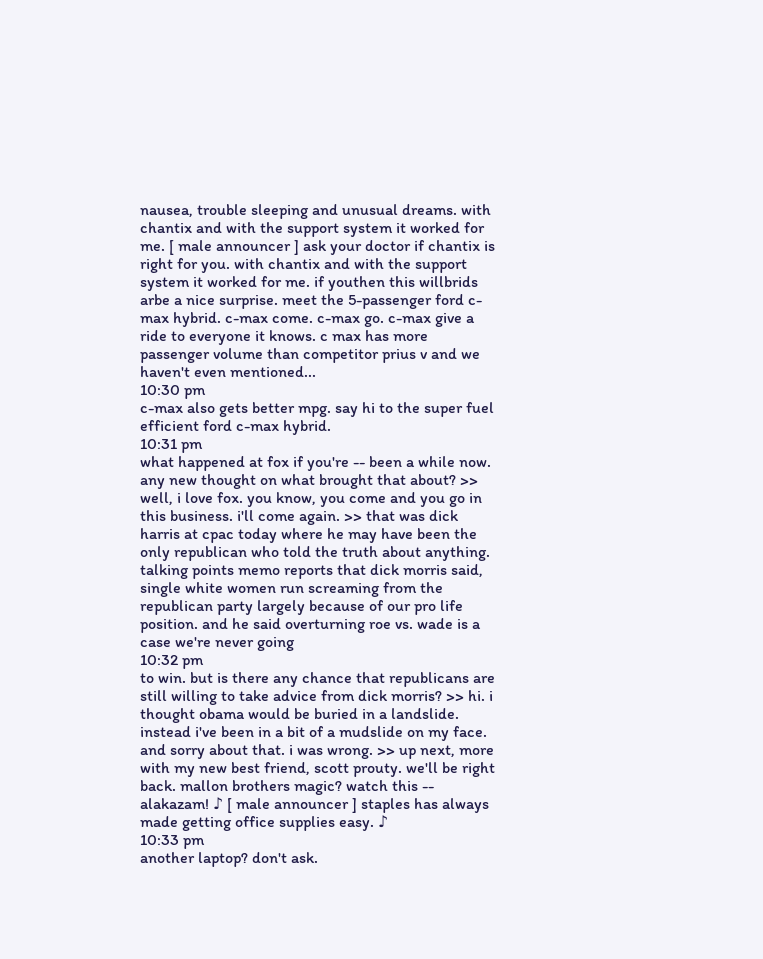nausea, trouble sleeping and unusual dreams. with chantix and with the support system it worked for me. [ male announcer ] ask your doctor if chantix is right for you. with chantix and with the support system it worked for me. if youthen this willbrids arbe a nice surprise. meet the 5-passenger ford c-max hybrid. c-max come. c-max go. c-max give a ride to everyone it knows. c max has more passenger volume than competitor prius v and we haven't even mentioned...
10:30 pm
c-max also gets better mpg. say hi to the super fuel efficient ford c-max hybrid.
10:31 pm
what happened at fox if you're -- been a while now. any new thought on what brought that about? >> well, i love fox. you know, you come and you go in this business. i'll come again. >> that was dick harris at cpac today where he may have been the only republican who told the truth about anything. talking points memo reports that dick morris said, single white women run screaming from the republican party largely because of our pro life position. and he said overturning roe vs. wade is a case we're never going
10:32 pm
to win. but is there any chance that republicans are still willing to take advice from dick morris? >> hi. i thought obama would be buried in a landslide. instead i've been in a bit of a mudslide on my face. and sorry about that. i was wrong. >> up next, more with my new best friend, scott prouty. we'll be right back. mallon brothers magic? watch this -- alakazam! ♪ [ male announcer ] staples has always made getting office supplies easy. ♪
10:33 pm
another laptop? don't ask.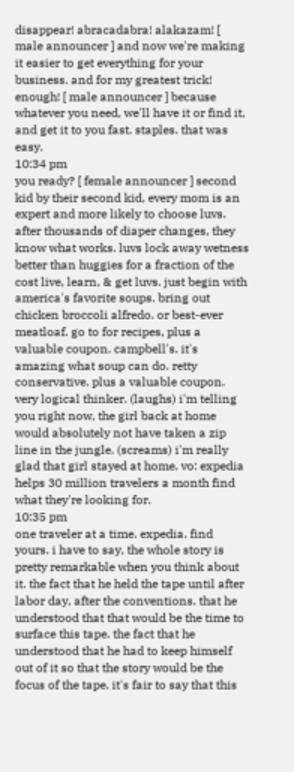disappear! abracadabra! alakazam! [ male announcer ] and now we're making it easier to get everything for your business. and for my greatest trick! enough! [ male announcer ] because whatever you need, we'll have it or find it, and get it to you fast. staples. that was easy.
10:34 pm
you ready? [ female announcer ] second kid by their second kid, every mom is an expert and more likely to choose luvs. after thousands of diaper changes, they know what works. luvs lock away wetness better than huggies for a fraction of the cost live, learn, & get luvs. just begin with america's favorite soups. bring out chicken broccoli alfredo. or best-ever meatloaf. go to for recipes, plus a valuable coupon. campbell's. it's amazing what soup can do. retty conservative. plus a valuable coupon. very logical thinker. (laughs) i'm telling you right now, the girl back at home would absolutely not have taken a zip line in the jungle. (screams) i'm really glad that girl stayed at home. vo: expedia helps 30 million travelers a month find what they're looking for.
10:35 pm
one traveler at a time. expedia. find yours. i have to say, the whole story is pretty remarkable when you think about it. the fact that he held the tape until after labor day, after the conventions. that he understood that that would be the time to surface this tape. the fact that he understood that he had to keep himself out of it so that the story would be the focus of the tape. it's fair to say that this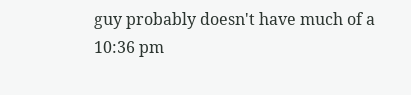guy probably doesn't have much of a
10:36 pm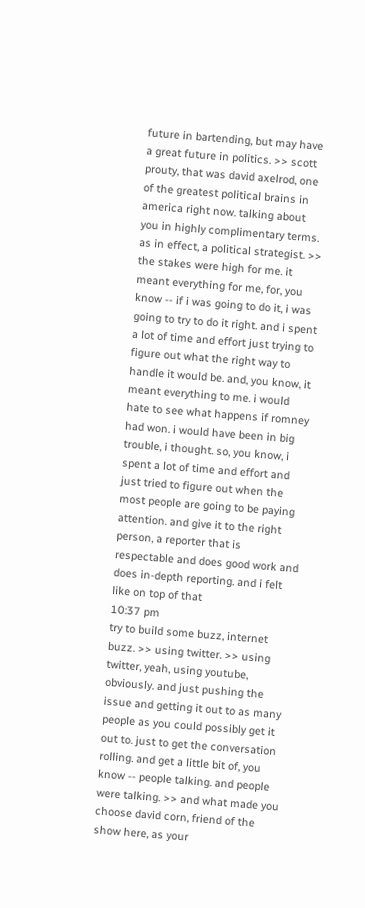future in bartending, but may have a great future in politics. >> scott prouty, that was david axelrod, one of the greatest political brains in america right now. talking about you in highly complimentary terms. as in effect, a political strategist. >> the stakes were high for me. it meant everything for me, for, you know -- if i was going to do it, i was going to try to do it right. and i spent a lot of time and effort just trying to figure out what the right way to handle it would be. and, you know, it meant everything to me. i would hate to see what happens if romney had won. i would have been in big trouble, i thought. so, you know, i spent a lot of time and effort and just tried to figure out when the most people are going to be paying attention. and give it to the right person, a reporter that is respectable and does good work and does in-depth reporting. and i felt like on top of that
10:37 pm
try to build some buzz, internet buzz. >> using twitter. >> using twitter, yeah, using youtube, obviously. and just pushing the issue and getting it out to as many people as you could possibly get it out to. just to get the conversation rolling. and get a little bit of, you know -- people talking. and people were talking. >> and what made you choose david corn, friend of the show here, as your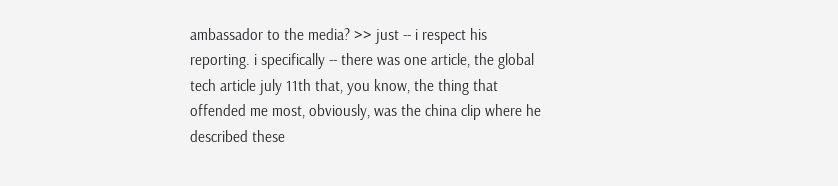ambassador to the media? >> just -- i respect his reporting. i specifically -- there was one article, the global tech article july 11th that, you know, the thing that offended me most, obviously, was the china clip where he described these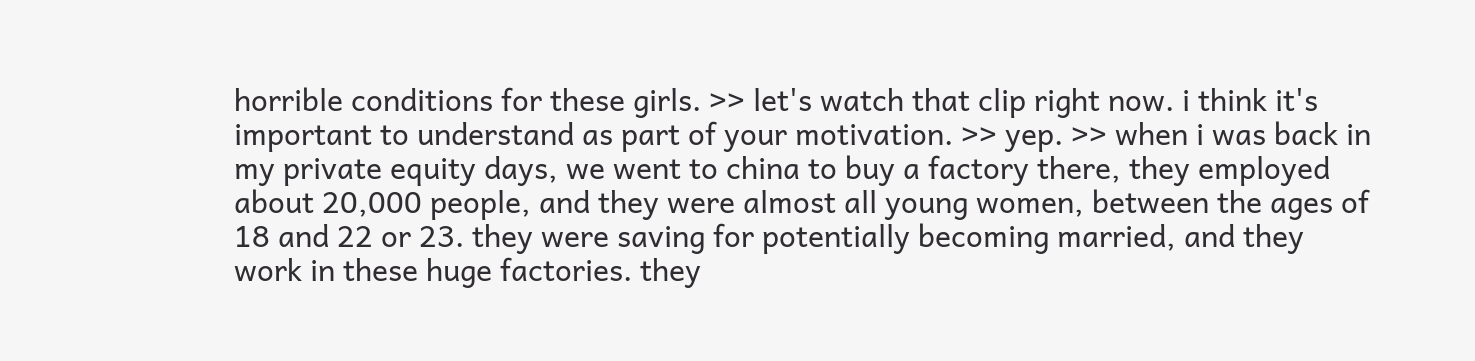horrible conditions for these girls. >> let's watch that clip right now. i think it's important to understand as part of your motivation. >> yep. >> when i was back in my private equity days, we went to china to buy a factory there, they employed about 20,000 people, and they were almost all young women, between the ages of 18 and 22 or 23. they were saving for potentially becoming married, and they work in these huge factories. they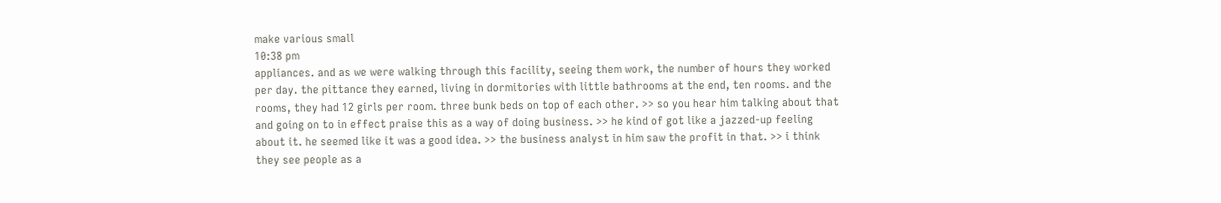make various small
10:38 pm
appliances. and as we were walking through this facility, seeing them work, the number of hours they worked per day. the pittance they earned, living in dormitories with little bathrooms at the end, ten rooms. and the rooms, they had 12 girls per room. three bunk beds on top of each other. >> so you hear him talking about that and going on to in effect praise this as a way of doing business. >> he kind of got like a jazzed-up feeling about it. he seemed like it was a good idea. >> the business analyst in him saw the profit in that. >> i think they see people as a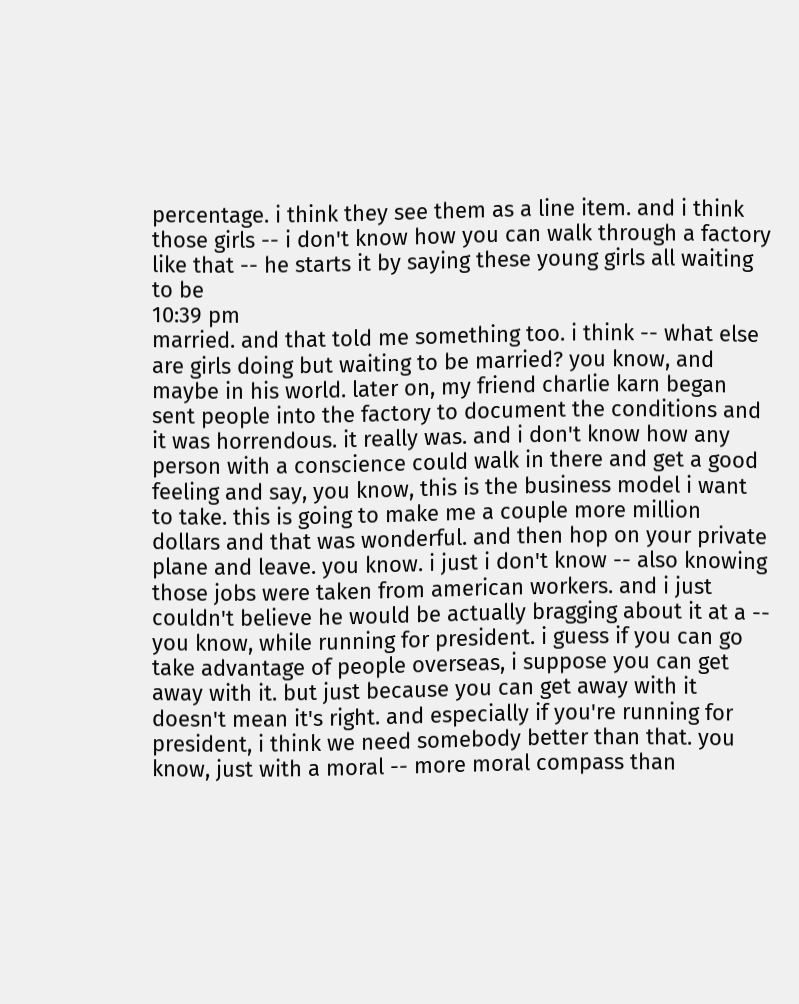percentage. i think they see them as a line item. and i think those girls -- i don't know how you can walk through a factory like that -- he starts it by saying these young girls all waiting to be
10:39 pm
married. and that told me something too. i think -- what else are girls doing but waiting to be married? you know, and maybe in his world. later on, my friend charlie karn began sent people into the factory to document the conditions and it was horrendous. it really was. and i don't know how any person with a conscience could walk in there and get a good feeling and say, you know, this is the business model i want to take. this is going to make me a couple more million dollars and that was wonderful. and then hop on your private plane and leave. you know. i just i don't know -- also knowing those jobs were taken from american workers. and i just couldn't believe he would be actually bragging about it at a -- you know, while running for president. i guess if you can go take advantage of people overseas, i suppose you can get away with it. but just because you can get away with it doesn't mean it's right. and especially if you're running for president, i think we need somebody better than that. you know, just with a moral -- more moral compass than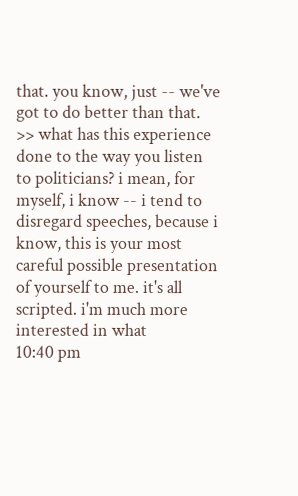that. you know, just -- we've got to do better than that. >> what has this experience done to the way you listen to politicians? i mean, for myself, i know -- i tend to disregard speeches, because i know, this is your most careful possible presentation of yourself to me. it's all scripted. i'm much more interested in what
10:40 pm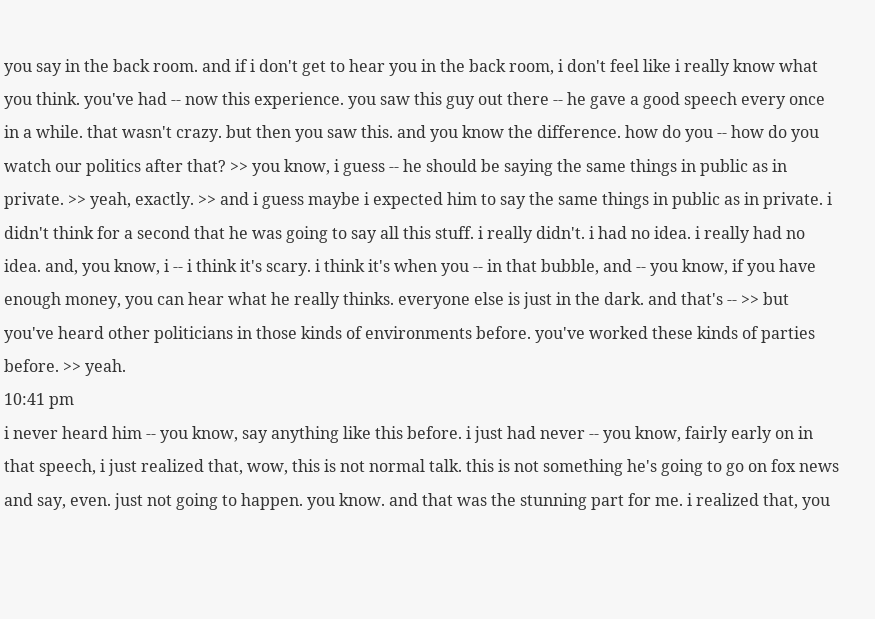you say in the back room. and if i don't get to hear you in the back room, i don't feel like i really know what you think. you've had -- now this experience. you saw this guy out there -- he gave a good speech every once in a while. that wasn't crazy. but then you saw this. and you know the difference. how do you -- how do you watch our politics after that? >> you know, i guess -- he should be saying the same things in public as in private. >> yeah, exactly. >> and i guess maybe i expected him to say the same things in public as in private. i didn't think for a second that he was going to say all this stuff. i really didn't. i had no idea. i really had no idea. and, you know, i -- i think it's scary. i think it's when you -- in that bubble, and -- you know, if you have enough money, you can hear what he really thinks. everyone else is just in the dark. and that's -- >> but you've heard other politicians in those kinds of environments before. you've worked these kinds of parties before. >> yeah.
10:41 pm
i never heard him -- you know, say anything like this before. i just had never -- you know, fairly early on in that speech, i just realized that, wow, this is not normal talk. this is not something he's going to go on fox news and say, even. just not going to happen. you know. and that was the stunning part for me. i realized that, you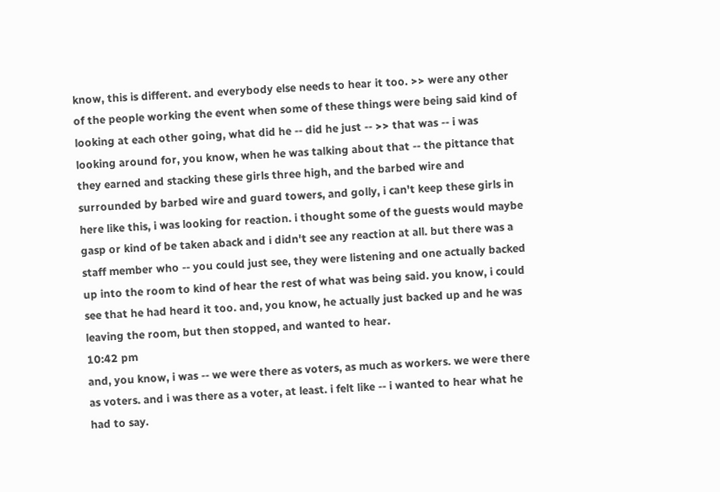know, this is different. and everybody else needs to hear it too. >> were any other of the people working the event when some of these things were being said kind of looking at each other going, what did he -- did he just -- >> that was -- i was looking around for, you know, when he was talking about that -- the pittance that they earned and stacking these girls three high, and the barbed wire and surrounded by barbed wire and guard towers, and golly, i can't keep these girls in here like this, i was looking for reaction. i thought some of the guests would maybe gasp or kind of be taken aback and i didn't see any reaction at all. but there was a staff member who -- you could just see, they were listening and one actually backed up into the room to kind of hear the rest of what was being said. you know, i could see that he had heard it too. and, you know, he actually just backed up and he was leaving the room, but then stopped, and wanted to hear.
10:42 pm
and, you know, i was -- we were there as voters, as much as workers. we were there as voters. and i was there as a voter, at least. i felt like -- i wanted to hear what he had to say.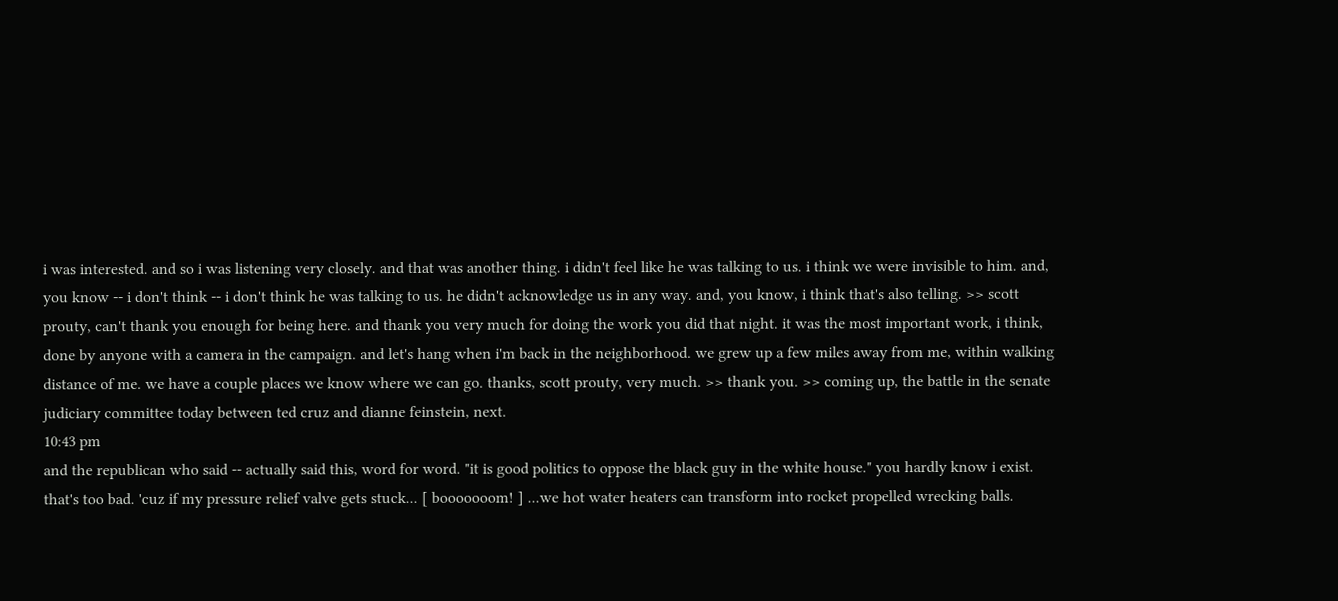i was interested. and so i was listening very closely. and that was another thing. i didn't feel like he was talking to us. i think we were invisible to him. and, you know -- i don't think -- i don't think he was talking to us. he didn't acknowledge us in any way. and, you know, i think that's also telling. >> scott prouty, can't thank you enough for being here. and thank you very much for doing the work you did that night. it was the most important work, i think, done by anyone with a camera in the campaign. and let's hang when i'm back in the neighborhood. we grew up a few miles away from me, within walking distance of me. we have a couple places we know where we can go. thanks, scott prouty, very much. >> thank you. >> coming up, the battle in the senate judiciary committee today between ted cruz and dianne feinstein, next.
10:43 pm
and the republican who said -- actually said this, word for word. "it is good politics to oppose the black guy in the white house." you hardly know i exist. that's too bad. 'cuz if my pressure relief valve gets stuck... [ booooooom! ] ...we hot water heaters can transform into rocket propelled wrecking balls.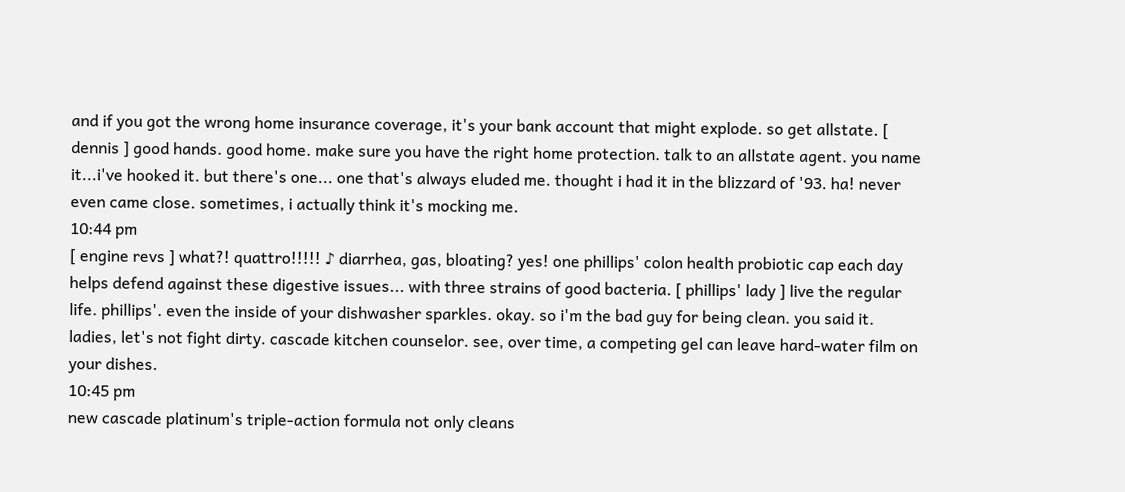and if you got the wrong home insurance coverage, it's your bank account that might explode. so get allstate. [ dennis ] good hands. good home. make sure you have the right home protection. talk to an allstate agent. you name it...i've hooked it. but there's one... one that's always eluded me. thought i had it in the blizzard of '93. ha! never even came close. sometimes, i actually think it's mocking me.
10:44 pm
[ engine revs ] what?! quattro!!!!! ♪ diarrhea, gas, bloating? yes! one phillips' colon health probiotic cap each day helps defend against these digestive issues... with three strains of good bacteria. [ phillips' lady ] live the regular life. phillips'. even the inside of your dishwasher sparkles. okay. so i'm the bad guy for being clean. you said it. ladies, let's not fight dirty. cascade kitchen counselor. see, over time, a competing gel can leave hard-water film on your dishes.
10:45 pm
new cascade platinum's triple-action formula not only cleans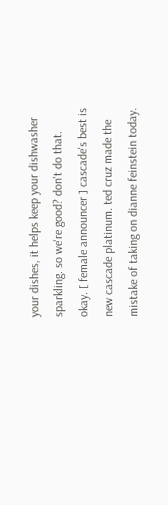your dishes, it helps keep your dishwasher sparkling. so we're good? don't do that. okay. [ female announcer ] cascade's best is new cascade platinum. ted cruz made the mistake of taking on dianne feinstein today.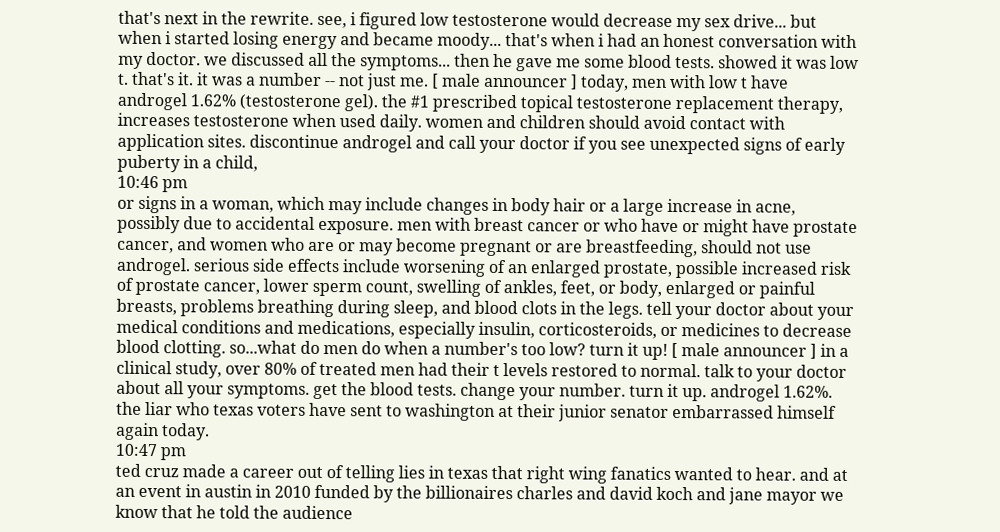that's next in the rewrite. see, i figured low testosterone would decrease my sex drive... but when i started losing energy and became moody... that's when i had an honest conversation with my doctor. we discussed all the symptoms... then he gave me some blood tests. showed it was low t. that's it. it was a number -- not just me. [ male announcer ] today, men with low t have androgel 1.62% (testosterone gel). the #1 prescribed topical testosterone replacement therapy, increases testosterone when used daily. women and children should avoid contact with application sites. discontinue androgel and call your doctor if you see unexpected signs of early puberty in a child,
10:46 pm
or signs in a woman, which may include changes in body hair or a large increase in acne, possibly due to accidental exposure. men with breast cancer or who have or might have prostate cancer, and women who are or may become pregnant or are breastfeeding, should not use androgel. serious side effects include worsening of an enlarged prostate, possible increased risk of prostate cancer, lower sperm count, swelling of ankles, feet, or body, enlarged or painful breasts, problems breathing during sleep, and blood clots in the legs. tell your doctor about your medical conditions and medications, especially insulin, corticosteroids, or medicines to decrease blood clotting. so...what do men do when a number's too low? turn it up! [ male announcer ] in a clinical study, over 80% of treated men had their t levels restored to normal. talk to your doctor about all your symptoms. get the blood tests. change your number. turn it up. androgel 1.62%. the liar who texas voters have sent to washington at their junior senator embarrassed himself again today.
10:47 pm
ted cruz made a career out of telling lies in texas that right wing fanatics wanted to hear. and at an event in austin in 2010 funded by the billionaires charles and david koch and jane mayor we know that he told the audience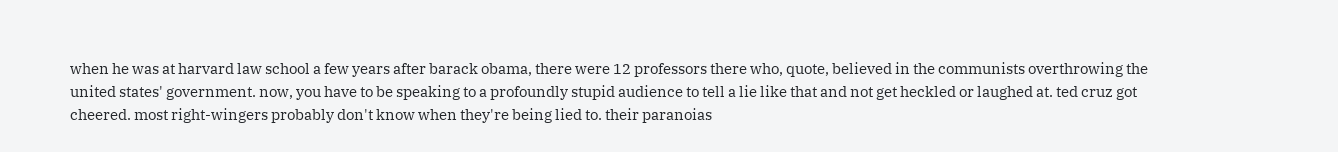when he was at harvard law school a few years after barack obama, there were 12 professors there who, quote, believed in the communists overthrowing the united states' government. now, you have to be speaking to a profoundly stupid audience to tell a lie like that and not get heckled or laughed at. ted cruz got cheered. most right-wingers probably don't know when they're being lied to. their paranoias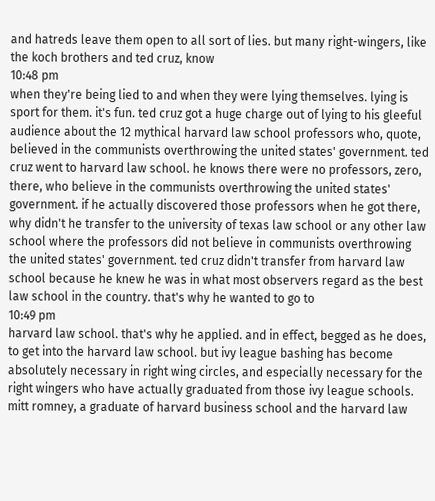and hatreds leave them open to all sort of lies. but many right-wingers, like the koch brothers and ted cruz, know
10:48 pm
when they're being lied to and when they were lying themselves. lying is sport for them. it's fun. ted cruz got a huge charge out of lying to his gleeful audience about the 12 mythical harvard law school professors who, quote, believed in the communists overthrowing the united states' government. ted cruz went to harvard law school. he knows there were no professors, zero, there, who believe in the communists overthrowing the united states' government. if he actually discovered those professors when he got there, why didn't he transfer to the university of texas law school or any other law school where the professors did not believe in communists overthrowing the united states' government. ted cruz didn't transfer from harvard law school because he knew he was in what most observers regard as the best law school in the country. that's why he wanted to go to
10:49 pm
harvard law school. that's why he applied. and in effect, begged as he does, to get into the harvard law school. but ivy league bashing has become absolutely necessary in right wing circles, and especially necessary for the right wingers who have actually graduated from those ivy league schools. mitt romney, a graduate of harvard business school and the harvard law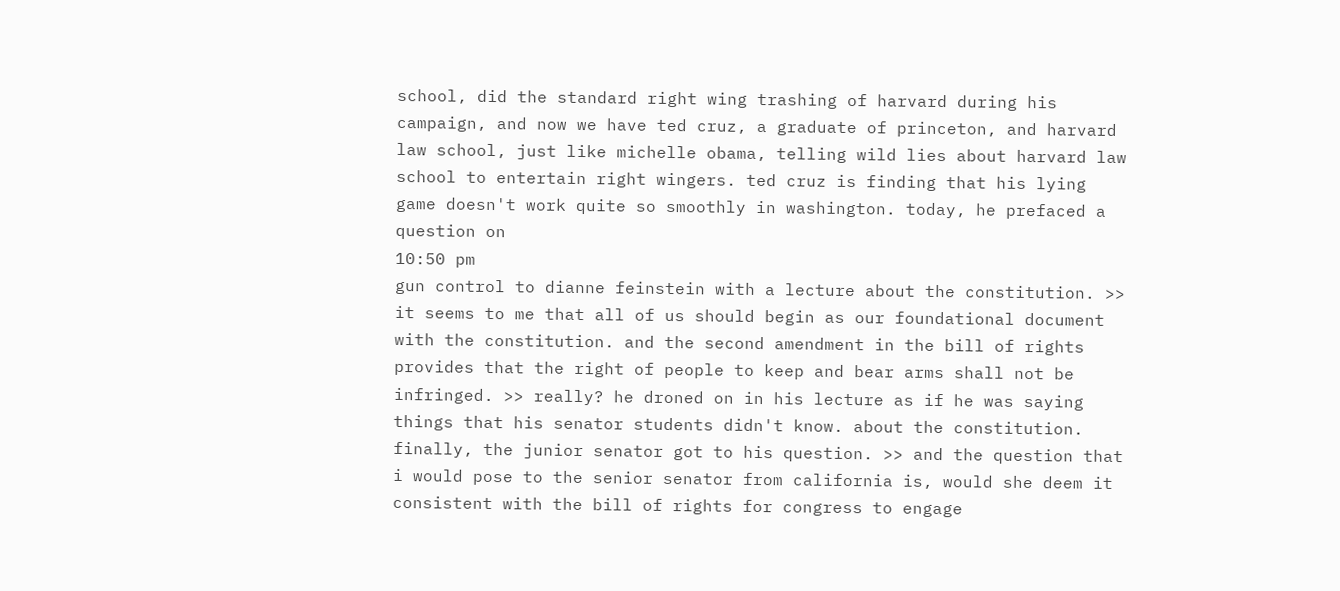school, did the standard right wing trashing of harvard during his campaign, and now we have ted cruz, a graduate of princeton, and harvard law school, just like michelle obama, telling wild lies about harvard law school to entertain right wingers. ted cruz is finding that his lying game doesn't work quite so smoothly in washington. today, he prefaced a question on
10:50 pm
gun control to dianne feinstein with a lecture about the constitution. >> it seems to me that all of us should begin as our foundational document with the constitution. and the second amendment in the bill of rights provides that the right of people to keep and bear arms shall not be infringed. >> really? he droned on in his lecture as if he was saying things that his senator students didn't know. about the constitution. finally, the junior senator got to his question. >> and the question that i would pose to the senior senator from california is, would she deem it consistent with the bill of rights for congress to engage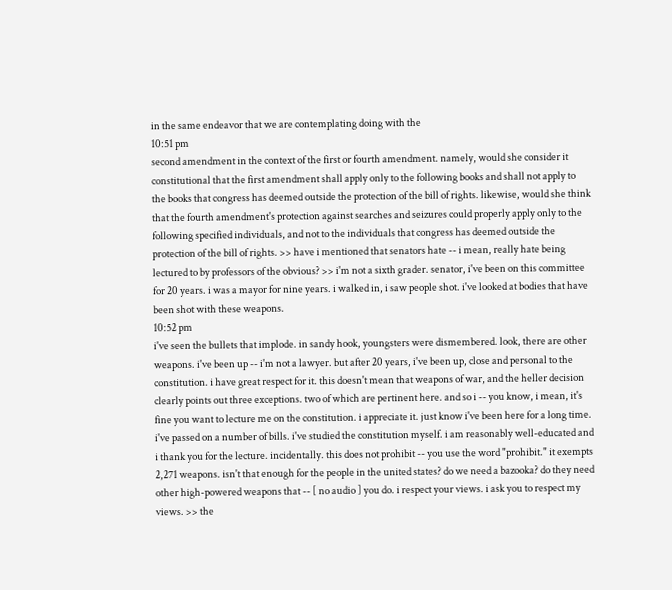in the same endeavor that we are contemplating doing with the
10:51 pm
second amendment in the context of the first or fourth amendment. namely, would she consider it constitutional that the first amendment shall apply only to the following books and shall not apply to the books that congress has deemed outside the protection of the bill of rights. likewise, would she think that the fourth amendment's protection against searches and seizures could properly apply only to the following specified individuals, and not to the individuals that congress has deemed outside the protection of the bill of rights. >> have i mentioned that senators hate -- i mean, really hate being lectured to by professors of the obvious? >> i'm not a sixth grader. senator, i've been on this committee for 20 years. i was a mayor for nine years. i walked in, i saw people shot. i've looked at bodies that have been shot with these weapons.
10:52 pm
i've seen the bullets that implode. in sandy hook, youngsters were dismembered. look, there are other weapons. i've been up -- i'm not a lawyer. but after 20 years, i've been up, close and personal to the constitution. i have great respect for it. this doesn't mean that weapons of war, and the heller decision clearly points out three exceptions. two of which are pertinent here. and so i -- you know, i mean, it's fine you want to lecture me on the constitution. i appreciate it. just know i've been here for a long time. i've passed on a number of bills. i've studied the constitution myself. i am reasonably well-educated and i thank you for the lecture. incidentally. this does not prohibit -- you use the word "prohibit." it exempts 2,271 weapons. isn't that enough for the people in the united states? do we need a bazooka? do they need other high-powered weapons that -- [ no audio ] you do. i respect your views. i ask you to respect my views. >> the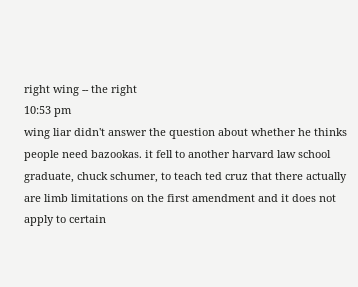right wing -- the right
10:53 pm
wing liar didn't answer the question about whether he thinks people need bazookas. it fell to another harvard law school graduate, chuck schumer, to teach ted cruz that there actually are limb limitations on the first amendment and it does not apply to certain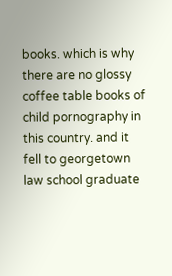books. which is why there are no glossy coffee table books of child pornography in this country. and it fell to georgetown law school graduate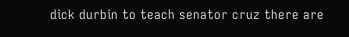dick durbin to teach senator cruz there are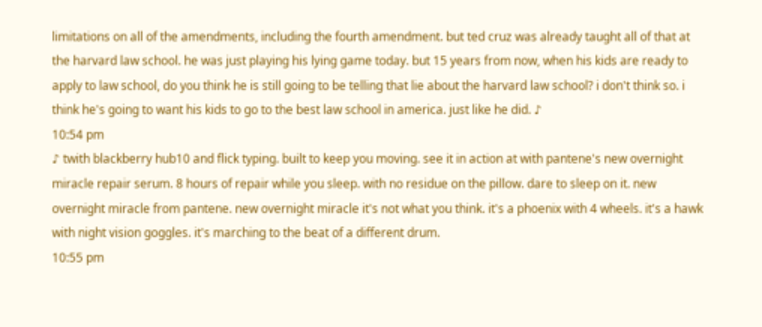limitations on all of the amendments, including the fourth amendment. but ted cruz was already taught all of that at the harvard law school. he was just playing his lying game today. but 15 years from now, when his kids are ready to apply to law school, do you think he is still going to be telling that lie about the harvard law school? i don't think so. i think he's going to want his kids to go to the best law school in america. just like he did. ♪
10:54 pm
♪ twith blackberry hub10 and flick typing. built to keep you moving. see it in action at with pantene's new overnight miracle repair serum. 8 hours of repair while you sleep. with no residue on the pillow. dare to sleep on it. new overnight miracle from pantene. new overnight miracle it's not what you think. it's a phoenix with 4 wheels. it's a hawk with night vision goggles. it's marching to the beat of a different drum.
10:55 pm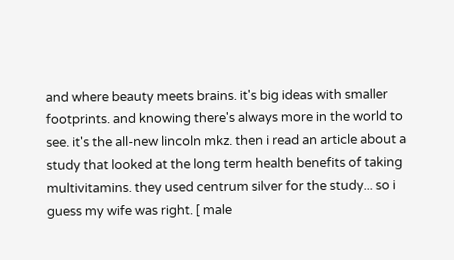and where beauty meets brains. it's big ideas with smaller footprints. and knowing there's always more in the world to see. it's the all-new lincoln mkz. then i read an article about a study that looked at the long term health benefits of taking multivitamins. they used centrum silver for the study... so i guess my wife was right. [ male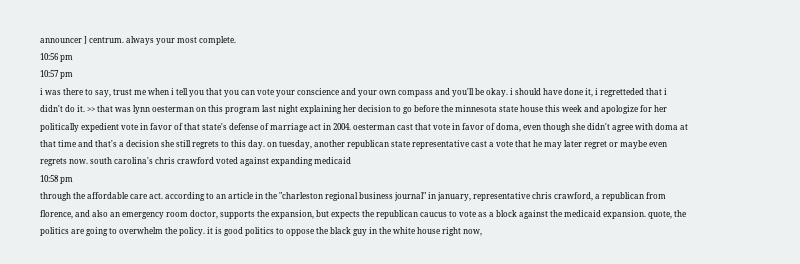announcer ] centrum. always your most complete.
10:56 pm
10:57 pm
i was there to say, trust me when i tell you that you can vote your conscience and your own compass and you'll be okay. i should have done it, i regretteded that i didn't do it. >> that was lynn oesterman on this program last night explaining her decision to go before the minnesota state house this week and apologize for her politically expedient vote in favor of that state's defense of marriage act in 2004. oesterman cast that vote in favor of doma, even though she didn't agree with doma at that time and that's a decision she still regrets to this day. on tuesday, another republican state representative cast a vote that he may later regret or maybe even regrets now. south carolina's chris crawford voted against expanding medicaid
10:58 pm
through the affordable care act. according to an article in the "charleston regional business journal" in january, representative chris crawford, a republican from florence, and also an emergency room doctor, supports the expansion, but expects the republican caucus to vote as a block against the medicaid expansion. quote, the politics are going to overwhelm the policy. it is good politics to oppose the black guy in the white house right now,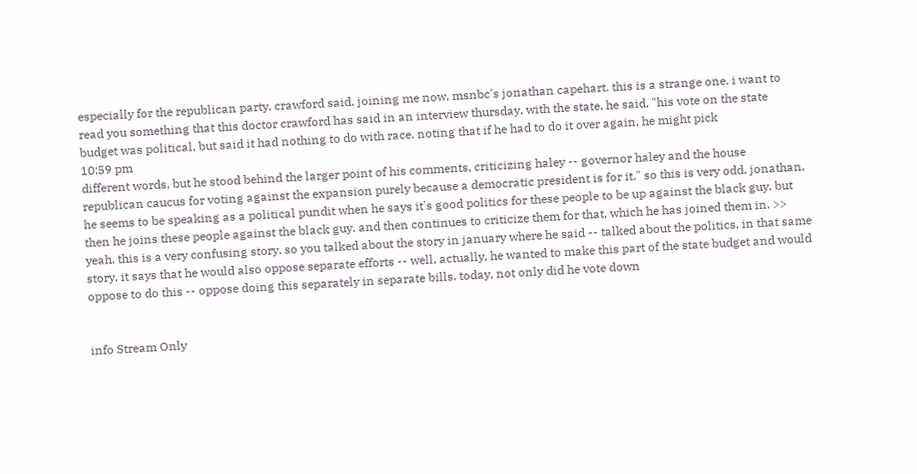especially for the republican party. crawford said. joining me now, msnbc's jonathan capehart. this is a strange one. i want to read you something that this doctor crawford has said in an interview thursday. with the state. he said, "his vote on the state budget was political, but said it had nothing to do with race. noting that if he had to do it over again, he might pick
10:59 pm
different words, but he stood behind the larger point of his comments, criticizing haley -- governor haley and the house republican caucus for voting against the expansion purely because a democratic president is for it." so this is very odd, jonathan. he seems to be speaking as a political pundit when he says it's good politics for these people to be up against the black guy. but then he joins these people against the black guy. and then continues to criticize them for that, which he has joined them in. >> yeah. this is a very confusing story. so you talked about the story in january where he said -- talked about the politics. in that same story, it says that he would also oppose separate efforts -- well, actually, he wanted to make this part of the state budget and would oppose to do this -- oppose doing this separately in separate bills. today, not only did he vote down


info Stream Only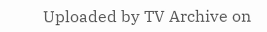Uploaded by TV Archive on